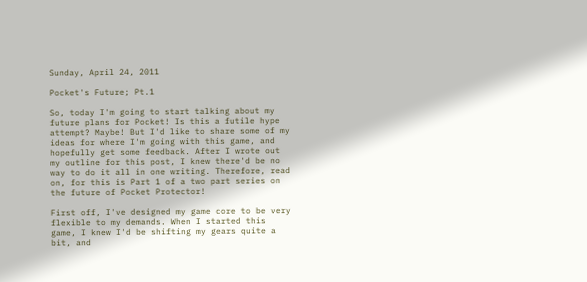Sunday, April 24, 2011

Pocket's Future; Pt.1

So, today I'm going to start talking about my future plans for Pocket! Is this a futile hype attempt? Maybe! But I'd like to share some of my ideas for where I'm going with this game, and hopefully get some feedback. After I wrote out my outline for this post, I knew there'd be no way to do it all in one writing. Therefore, read on, for this is Part 1 of a two part series on the future of Pocket Protector!

First off, I've designed my game core to be very flexible to my demands. When I started this game, I knew I'd be shifting my gears quite a bit, and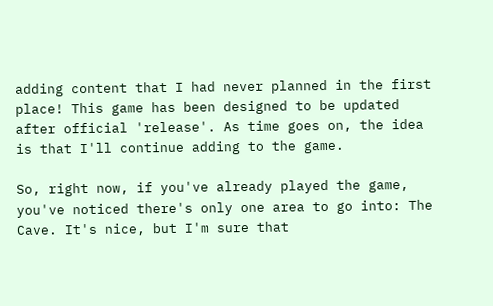adding content that I had never planned in the first place! This game has been designed to be updated after official 'release'. As time goes on, the idea is that I'll continue adding to the game.

So, right now, if you've already played the game, you've noticed there's only one area to go into: The Cave. It's nice, but I'm sure that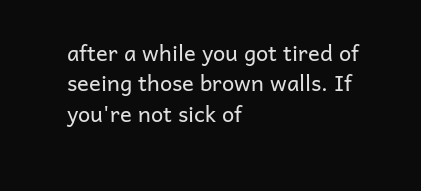after a while you got tired of seeing those brown walls. If you're not sick of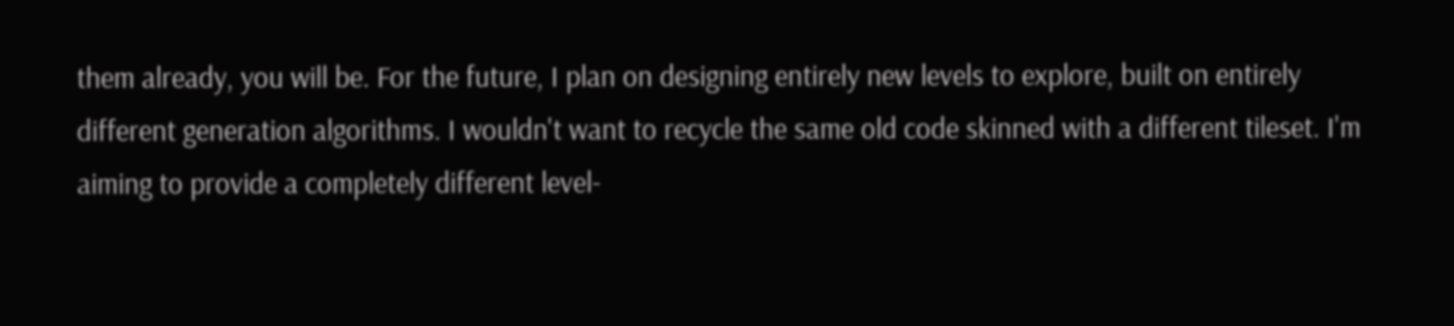them already, you will be. For the future, I plan on designing entirely new levels to explore, built on entirely different generation algorithms. I wouldn't want to recycle the same old code skinned with a different tileset. I'm aiming to provide a completely different level-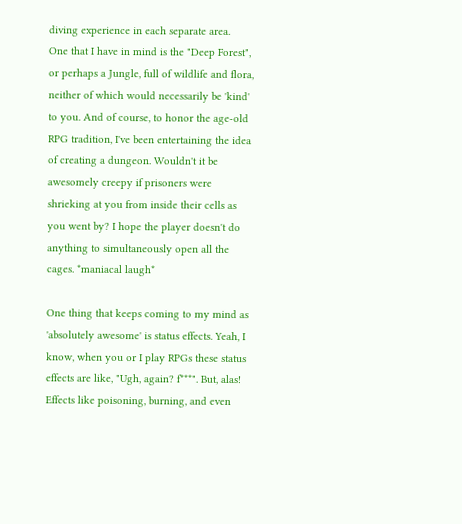diving experience in each separate area.
One that I have in mind is the "Deep Forest", or perhaps a Jungle, full of wildlife and flora, neither of which would necessarily be 'kind' to you. And of course, to honor the age-old RPG tradition, I've been entertaining the idea of creating a dungeon. Wouldn't it be awesomely creepy if prisoners were shrieking at you from inside their cells as you went by? I hope the player doesn't do anything to simultaneously open all the cages. *maniacal laugh*

One thing that keeps coming to my mind as 'absolutely awesome' is status effects. Yeah, I know, when you or I play RPGs these status effects are like, "Ugh, again? f***". But, alas! Effects like poisoning, burning, and even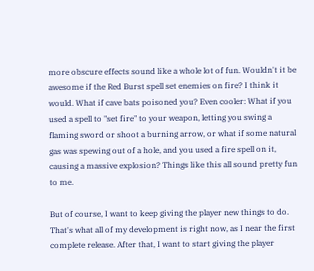more obscure effects sound like a whole lot of fun. Wouldn't it be awesome if the Red Burst spell set enemies on fire? I think it would. What if cave bats poisoned you? Even cooler: What if you used a spell to "set fire" to your weapon, letting you swing a flaming sword or shoot a burning arrow, or what if some natural gas was spewing out of a hole, and you used a fire spell on it, causing a massive explosion? Things like this all sound pretty fun to me.

But of course, I want to keep giving the player new things to do. That's what all of my development is right now, as I near the first complete release. After that, I want to start giving the player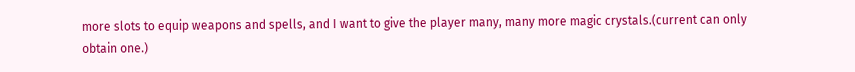more slots to equip weapons and spells, and I want to give the player many, many more magic crystals.(current can only obtain one.)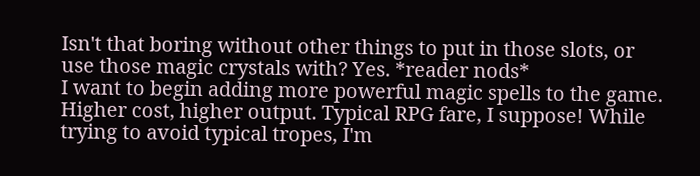Isn't that boring without other things to put in those slots, or use those magic crystals with? Yes. *reader nods*
I want to begin adding more powerful magic spells to the game. Higher cost, higher output. Typical RPG fare, I suppose! While trying to avoid typical tropes, I'm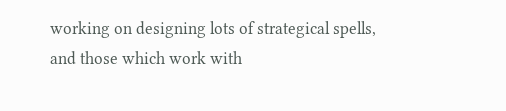working on designing lots of strategical spells, and those which work with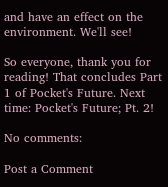and have an effect on the environment. We'll see!

So everyone, thank you for reading! That concludes Part 1 of Pocket's Future. Next time: Pocket's Future; Pt. 2!

No comments:

Post a Comment